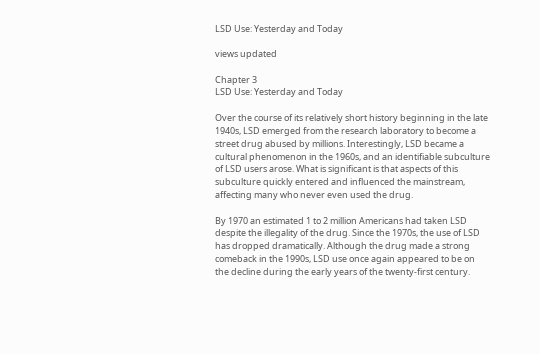LSD Use: Yesterday and Today

views updated

Chapter 3
LSD Use: Yesterday and Today

Over the course of its relatively short history beginning in the late 1940s, LSD emerged from the research laboratory to become a street drug abused by millions. Interestingly, LSD became a cultural phenomenon in the 1960s, and an identifiable subculture of LSD users arose. What is significant is that aspects of this subculture quickly entered and influenced the mainstream, affecting many who never even used the drug.

By 1970 an estimated 1 to 2 million Americans had taken LSD despite the illegality of the drug. Since the 1970s, the use of LSD has dropped dramatically. Although the drug made a strong comeback in the 1990s, LSD use once again appeared to be on the decline during the early years of the twenty-first century.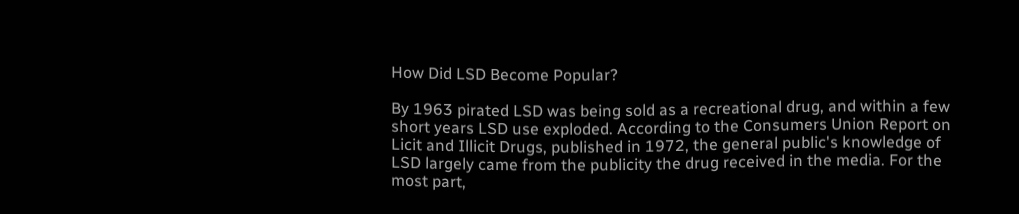How Did LSD Become Popular?

By 1963 pirated LSD was being sold as a recreational drug, and within a few short years LSD use exploded. According to the Consumers Union Report on Licit and Illicit Drugs, published in 1972, the general public's knowledge of LSD largely came from the publicity the drug received in the media. For the most part,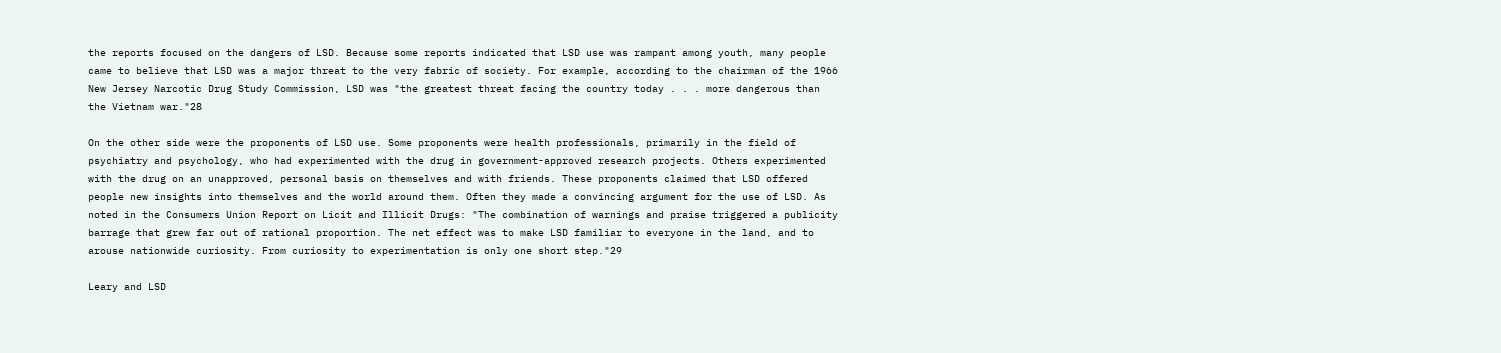the reports focused on the dangers of LSD. Because some reports indicated that LSD use was rampant among youth, many people came to believe that LSD was a major threat to the very fabric of society. For example, according to the chairman of the 1966 New Jersey Narcotic Drug Study Commission, LSD was "the greatest threat facing the country today . . . more dangerous than the Vietnam war."28

On the other side were the proponents of LSD use. Some proponents were health professionals, primarily in the field of psychiatry and psychology, who had experimented with the drug in government-approved research projects. Others experimented with the drug on an unapproved, personal basis on themselves and with friends. These proponents claimed that LSD offered people new insights into themselves and the world around them. Often they made a convincing argument for the use of LSD. As noted in the Consumers Union Report on Licit and Illicit Drugs: "The combination of warnings and praise triggered a publicity barrage that grew far out of rational proportion. The net effect was to make LSD familiar to everyone in the land, and to arouse nationwide curiosity. From curiosity to experimentation is only one short step."29

Leary and LSD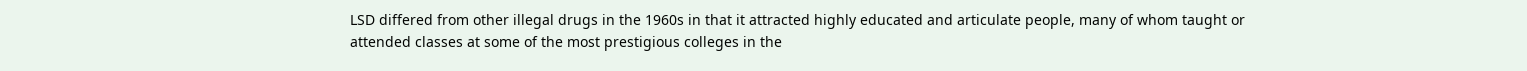LSD differed from other illegal drugs in the 1960s in that it attracted highly educated and articulate people, many of whom taught or attended classes at some of the most prestigious colleges in the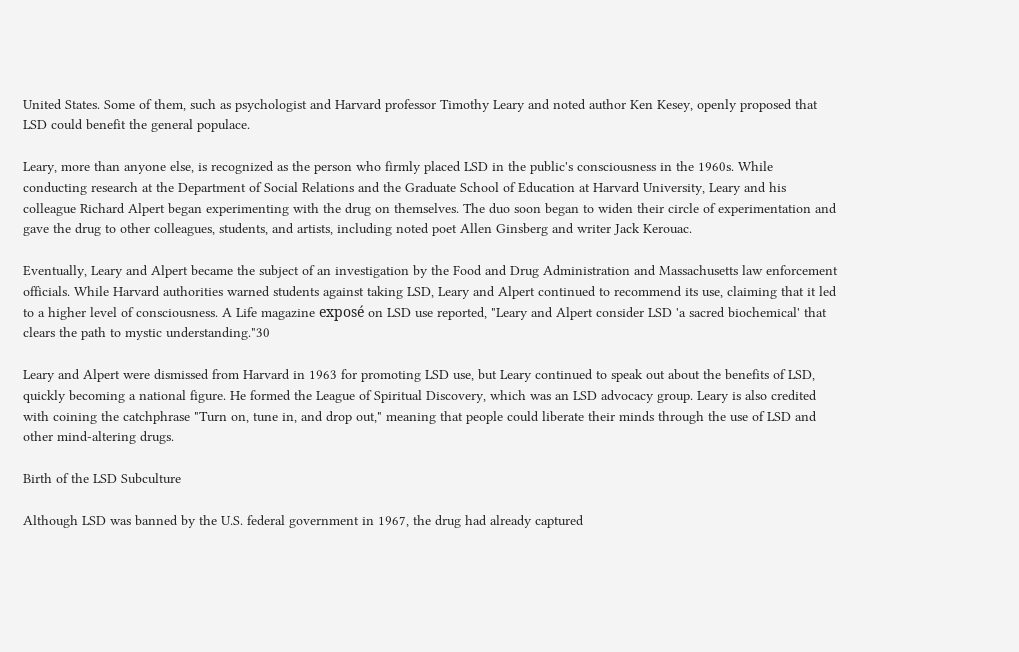United States. Some of them, such as psychologist and Harvard professor Timothy Leary and noted author Ken Kesey, openly proposed that LSD could benefit the general populace.

Leary, more than anyone else, is recognized as the person who firmly placed LSD in the public's consciousness in the 1960s. While conducting research at the Department of Social Relations and the Graduate School of Education at Harvard University, Leary and his colleague Richard Alpert began experimenting with the drug on themselves. The duo soon began to widen their circle of experimentation and gave the drug to other colleagues, students, and artists, including noted poet Allen Ginsberg and writer Jack Kerouac.

Eventually, Leary and Alpert became the subject of an investigation by the Food and Drug Administration and Massachusetts law enforcement officials. While Harvard authorities warned students against taking LSD, Leary and Alpert continued to recommend its use, claiming that it led to a higher level of consciousness. A Life magazine exposé on LSD use reported, "Leary and Alpert consider LSD 'a sacred biochemical' that clears the path to mystic understanding."30

Leary and Alpert were dismissed from Harvard in 1963 for promoting LSD use, but Leary continued to speak out about the benefits of LSD, quickly becoming a national figure. He formed the League of Spiritual Discovery, which was an LSD advocacy group. Leary is also credited with coining the catchphrase "Turn on, tune in, and drop out," meaning that people could liberate their minds through the use of LSD and other mind-altering drugs.

Birth of the LSD Subculture

Although LSD was banned by the U.S. federal government in 1967, the drug had already captured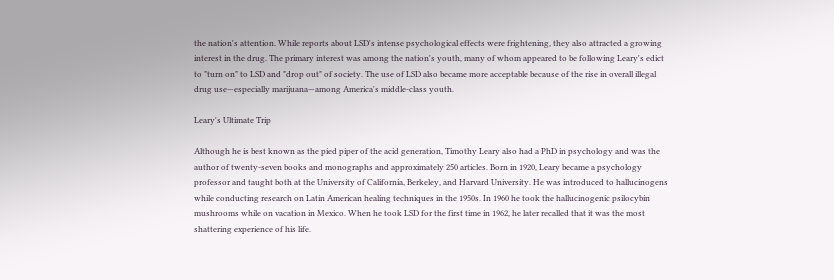the nation's attention. While reports about LSD's intense psychological effects were frightening, they also attracted a growing interest in the drug. The primary interest was among the nation's youth, many of whom appeared to be following Leary's edict to "turn on" to LSD and "drop out" of society. The use of LSD also became more acceptable because of the rise in overall illegal drug use—especially marijuana—among America's middle-class youth.

Leary's Ultimate Trip

Although he is best known as the pied piper of the acid generation, Timothy Leary also had a PhD in psychology and was the author of twenty-seven books and monographs and approximately 250 articles. Born in 1920, Leary became a psychology professor and taught both at the University of California, Berkeley, and Harvard University. He was introduced to hallucinogens while conducting research on Latin American healing techniques in the 1950s. In 1960 he took the hallucinogenic psilocybin mushrooms while on vacation in Mexico. When he took LSD for the first time in 1962, he later recalled that it was the most shattering experience of his life.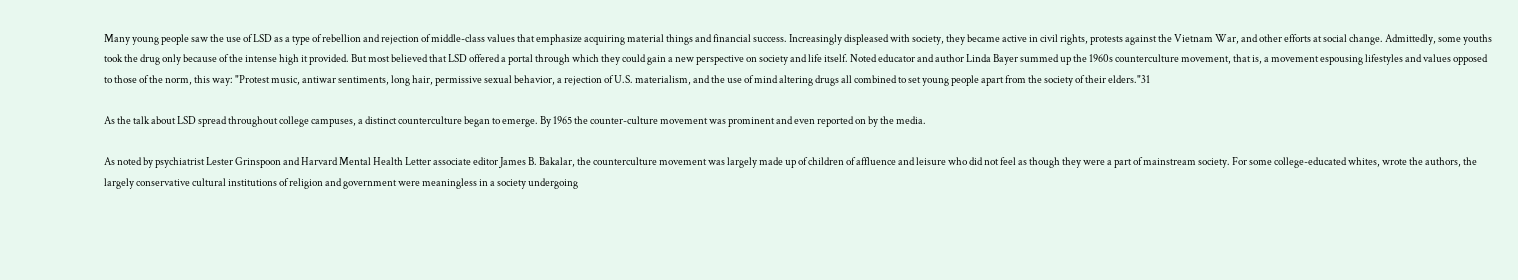Many young people saw the use of LSD as a type of rebellion and rejection of middle-class values that emphasize acquiring material things and financial success. Increasingly displeased with society, they became active in civil rights, protests against the Vietnam War, and other efforts at social change. Admittedly, some youths took the drug only because of the intense high it provided. But most believed that LSD offered a portal through which they could gain a new perspective on society and life itself. Noted educator and author Linda Bayer summed up the 1960s counterculture movement, that is, a movement espousing lifestyles and values opposed to those of the norm, this way: "Protest music, antiwar sentiments, long hair, permissive sexual behavior, a rejection of U.S. materialism, and the use of mind altering drugs all combined to set young people apart from the society of their elders."31

As the talk about LSD spread throughout college campuses, a distinct counterculture began to emerge. By 1965 the counter-culture movement was prominent and even reported on by the media.

As noted by psychiatrist Lester Grinspoon and Harvard Mental Health Letter associate editor James B. Bakalar, the counterculture movement was largely made up of children of affluence and leisure who did not feel as though they were a part of mainstream society. For some college-educated whites, wrote the authors, the largely conservative cultural institutions of religion and government were meaningless in a society undergoing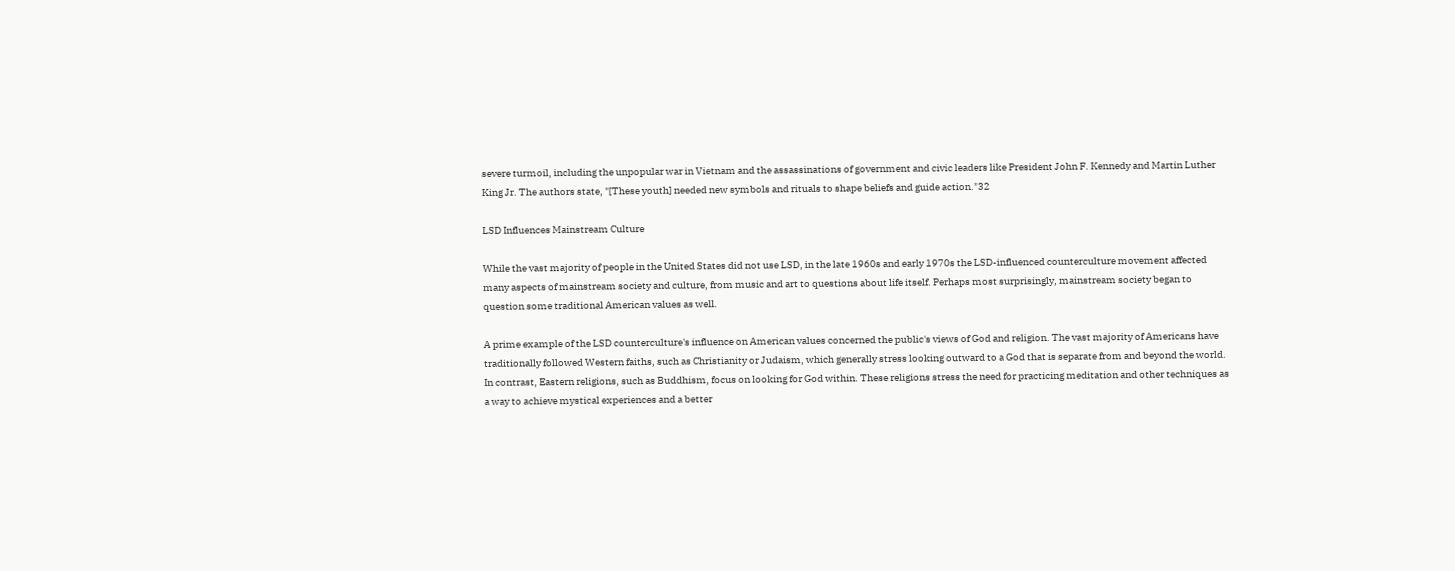severe turmoil, including the unpopular war in Vietnam and the assassinations of government and civic leaders like President John F. Kennedy and Martin Luther King Jr. The authors state, "[These youth] needed new symbols and rituals to shape beliefs and guide action."32

LSD Influences Mainstream Culture

While the vast majority of people in the United States did not use LSD, in the late 1960s and early 1970s the LSD-influenced counterculture movement affected many aspects of mainstream society and culture, from music and art to questions about life itself. Perhaps most surprisingly, mainstream society began to question some traditional American values as well.

A prime example of the LSD counterculture's influence on American values concerned the public's views of God and religion. The vast majority of Americans have traditionally followed Western faiths, such as Christianity or Judaism, which generally stress looking outward to a God that is separate from and beyond the world. In contrast, Eastern religions, such as Buddhism, focus on looking for God within. These religions stress the need for practicing meditation and other techniques as a way to achieve mystical experiences and a better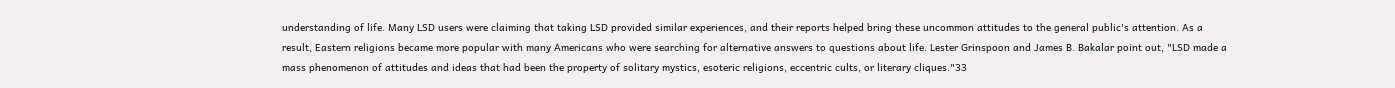understanding of life. Many LSD users were claiming that taking LSD provided similar experiences, and their reports helped bring these uncommon attitudes to the general public's attention. As a result, Eastern religions became more popular with many Americans who were searching for alternative answers to questions about life. Lester Grinspoon and James B. Bakalar point out, "LSD made a mass phenomenon of attitudes and ideas that had been the property of solitary mystics, esoteric religions, eccentric cults, or literary cliques."33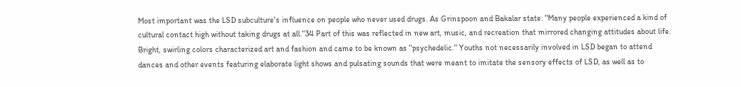Most important was the LSD subculture's influence on people who never used drugs. As Grinspoon and Bakalar state: "Many people experienced a kind of cultural contact high without taking drugs at all."34 Part of this was reflected in new art, music, and recreation that mirrored changing attitudes about life. Bright, swirling colors characterized art and fashion and came to be known as "psychedelic." Youths not necessarily involved in LSD began to attend dances and other events featuring elaborate light shows and pulsating sounds that were meant to imitate the sensory effects of LSD, as well as to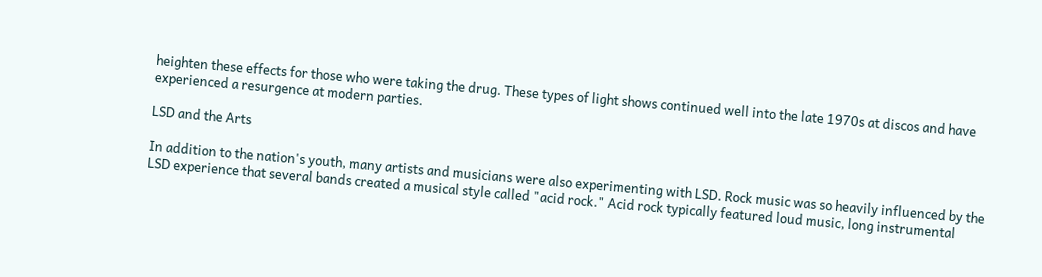heighten these effects for those who were taking the drug. These types of light shows continued well into the late 1970s at discos and have experienced a resurgence at modern parties.

LSD and the Arts

In addition to the nation's youth, many artists and musicians were also experimenting with LSD. Rock music was so heavily influenced by the LSD experience that several bands created a musical style called "acid rock." Acid rock typically featured loud music, long instrumental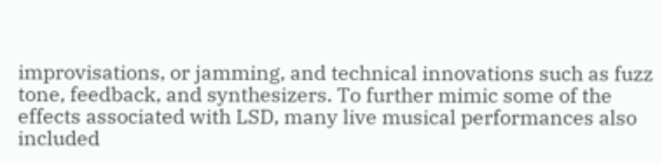improvisations, or jamming, and technical innovations such as fuzz tone, feedback, and synthesizers. To further mimic some of the effects associated with LSD, many live musical performances also included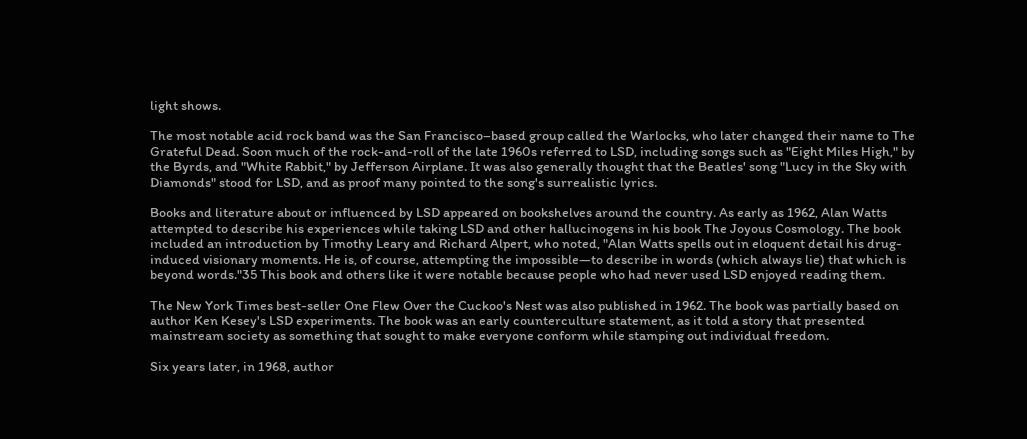light shows.

The most notable acid rock band was the San Francisco–based group called the Warlocks, who later changed their name to The Grateful Dead. Soon much of the rock-and-roll of the late 1960s referred to LSD, including songs such as "Eight Miles High," by the Byrds, and "White Rabbit," by Jefferson Airplane. It was also generally thought that the Beatles' song "Lucy in the Sky with Diamonds" stood for LSD, and as proof many pointed to the song's surrealistic lyrics.

Books and literature about or influenced by LSD appeared on bookshelves around the country. As early as 1962, Alan Watts attempted to describe his experiences while taking LSD and other hallucinogens in his book The Joyous Cosmology. The book included an introduction by Timothy Leary and Richard Alpert, who noted, "Alan Watts spells out in eloquent detail his drug-induced visionary moments. He is, of course, attempting the impossible—to describe in words (which always lie) that which is beyond words."35 This book and others like it were notable because people who had never used LSD enjoyed reading them.

The New York Times best-seller One Flew Over the Cuckoo's Nest was also published in 1962. The book was partially based on author Ken Kesey's LSD experiments. The book was an early counterculture statement, as it told a story that presented mainstream society as something that sought to make everyone conform while stamping out individual freedom.

Six years later, in 1968, author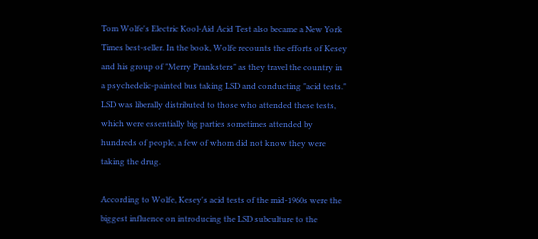Tom Wolfe's Electric Kool-Aid Acid Test also became a New York Times best-seller. In the book, Wolfe recounts the efforts of Kesey and his group of "Merry Pranksters" as they travel the country in a psychedelic-painted bus taking LSD and conducting "acid tests." LSD was liberally distributed to those who attended these tests, which were essentially big parties sometimes attended by hundreds of people, a few of whom did not know they were taking the drug.

According to Wolfe, Kesey's acid tests of the mid-1960s were the biggest influence on introducing the LSD subculture to the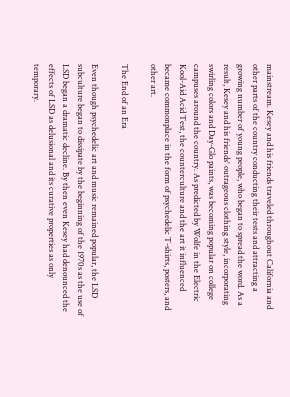mainstream. Kesey and his friends traveled throughout California and other parts of the country conducting their tests and attracting a growing number of young people, who began to spread the word. As a result, Kesey and his friends' outrageous clothing style, incorporating swirling colors and Day-Glo paints, was becoming popular on college campuses around the country. As predicted by Wolfe in the Electric Kool-Aid Acid Test, the counterculture and the art it influenced became commonplace in the form of psychedelic T-shirts, posters, and other art.

The End of an Era

Even though psychedelic art and music remained popular, the LSD subculture began to dissipate by the beginning of the 1970s as the use of LSD began a dramatic decline. By then even Kesey had denounced the effects of LSD as delusional and its curative properties as only temporary.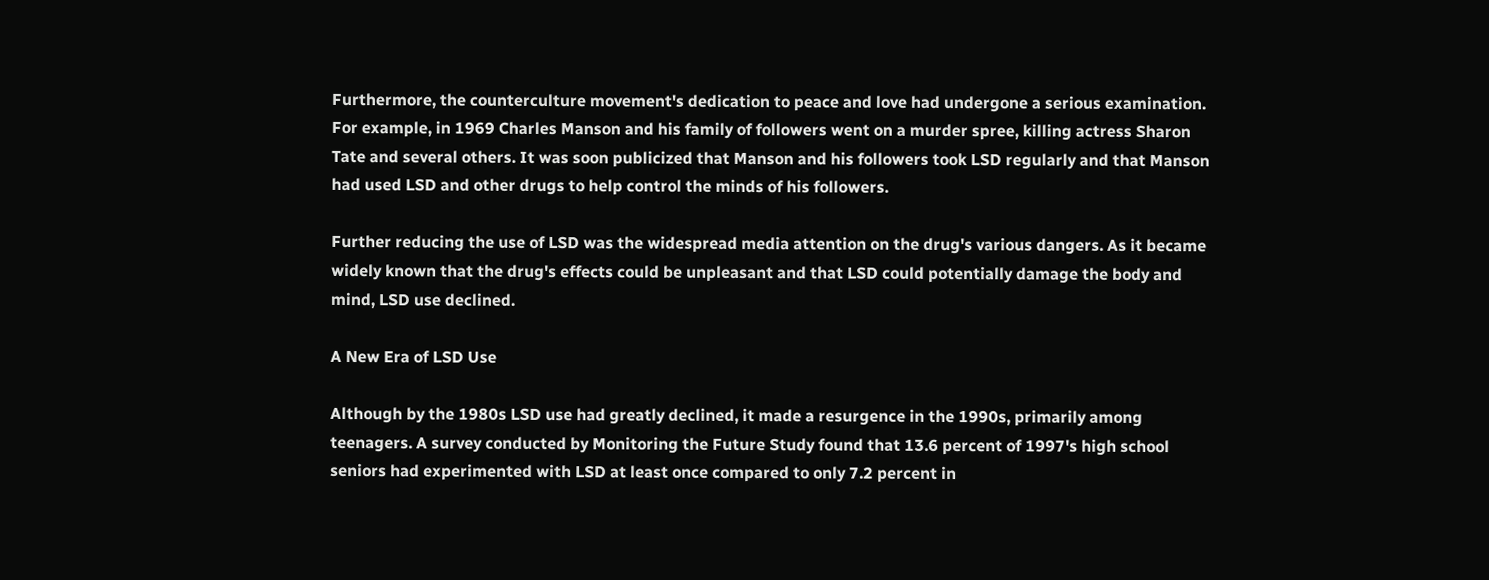Furthermore, the counterculture movement's dedication to peace and love had undergone a serious examination. For example, in 1969 Charles Manson and his family of followers went on a murder spree, killing actress Sharon Tate and several others. It was soon publicized that Manson and his followers took LSD regularly and that Manson had used LSD and other drugs to help control the minds of his followers.

Further reducing the use of LSD was the widespread media attention on the drug's various dangers. As it became widely known that the drug's effects could be unpleasant and that LSD could potentially damage the body and mind, LSD use declined.

A New Era of LSD Use

Although by the 1980s LSD use had greatly declined, it made a resurgence in the 1990s, primarily among teenagers. A survey conducted by Monitoring the Future Study found that 13.6 percent of 1997's high school seniors had experimented with LSD at least once compared to only 7.2 percent in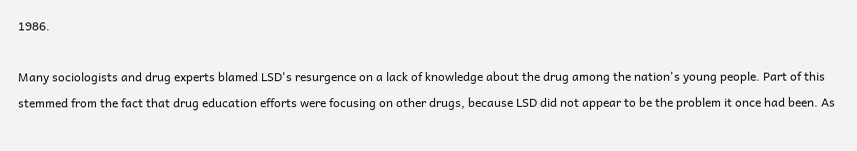1986.

Many sociologists and drug experts blamed LSD's resurgence on a lack of knowledge about the drug among the nation's young people. Part of this stemmed from the fact that drug education efforts were focusing on other drugs, because LSD did not appear to be the problem it once had been. As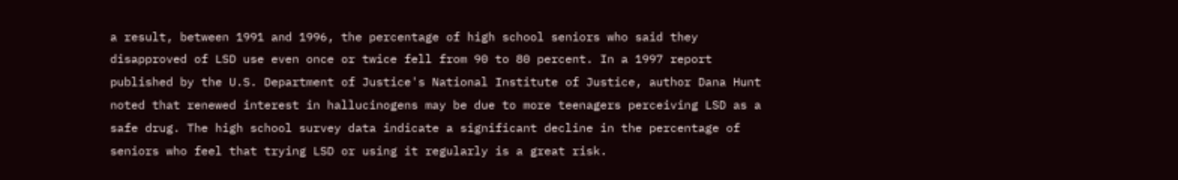a result, between 1991 and 1996, the percentage of high school seniors who said they disapproved of LSD use even once or twice fell from 90 to 80 percent. In a 1997 report published by the U.S. Department of Justice's National Institute of Justice, author Dana Hunt noted that renewed interest in hallucinogens may be due to more teenagers perceiving LSD as a safe drug. The high school survey data indicate a significant decline in the percentage of seniors who feel that trying LSD or using it regularly is a great risk.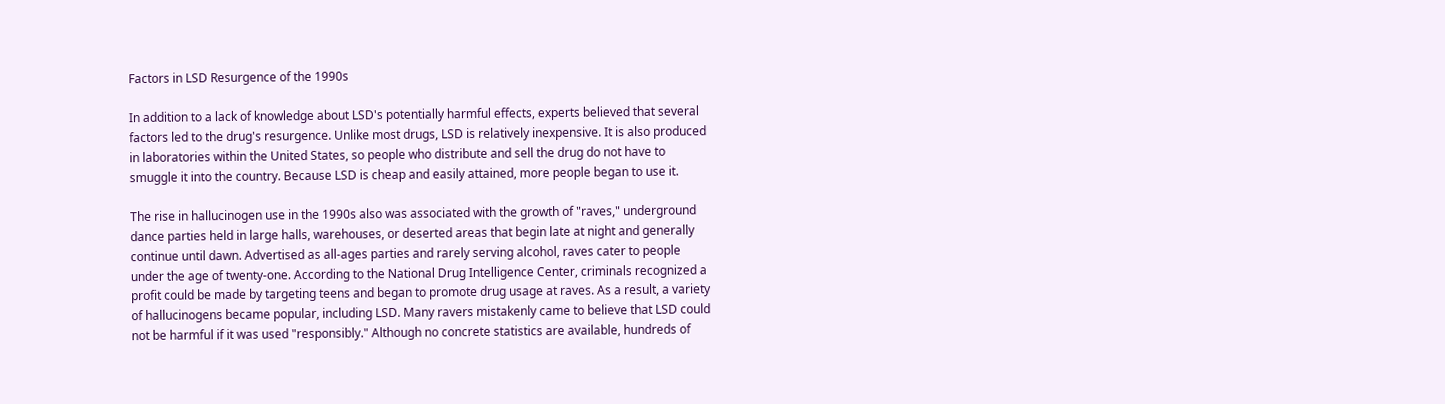Factors in LSD Resurgence of the 1990s

In addition to a lack of knowledge about LSD's potentially harmful effects, experts believed that several factors led to the drug's resurgence. Unlike most drugs, LSD is relatively inexpensive. It is also produced in laboratories within the United States, so people who distribute and sell the drug do not have to smuggle it into the country. Because LSD is cheap and easily attained, more people began to use it.

The rise in hallucinogen use in the 1990s also was associated with the growth of "raves," underground dance parties held in large halls, warehouses, or deserted areas that begin late at night and generally continue until dawn. Advertised as all-ages parties and rarely serving alcohol, raves cater to people under the age of twenty-one. According to the National Drug Intelligence Center, criminals recognized a profit could be made by targeting teens and began to promote drug usage at raves. As a result, a variety of hallucinogens became popular, including LSD. Many ravers mistakenly came to believe that LSD could not be harmful if it was used "responsibly." Although no concrete statistics are available, hundreds of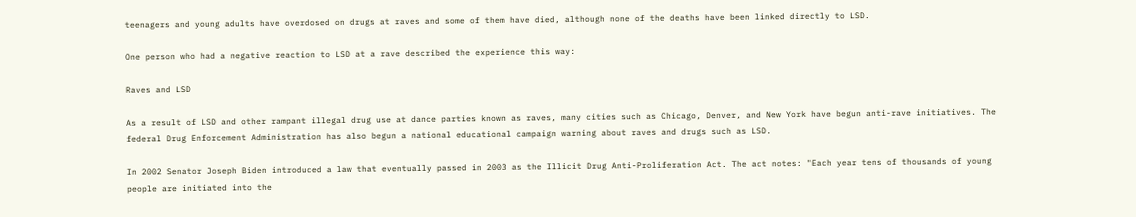teenagers and young adults have overdosed on drugs at raves and some of them have died, although none of the deaths have been linked directly to LSD.

One person who had a negative reaction to LSD at a rave described the experience this way:

Raves and LSD

As a result of LSD and other rampant illegal drug use at dance parties known as raves, many cities such as Chicago, Denver, and New York have begun anti-rave initiatives. The federal Drug Enforcement Administration has also begun a national educational campaign warning about raves and drugs such as LSD.

In 2002 Senator Joseph Biden introduced a law that eventually passed in 2003 as the Illicit Drug Anti-Proliferation Act. The act notes: "Each year tens of thousands of young people are initiated into the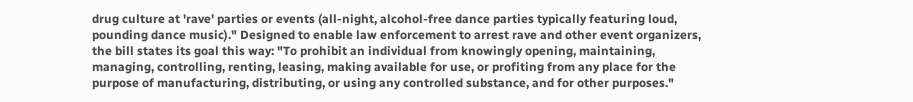drug culture at 'rave' parties or events (all-night, alcohol-free dance parties typically featuring loud, pounding dance music)." Designed to enable law enforcement to arrest rave and other event organizers, the bill states its goal this way: "To prohibit an individual from knowingly opening, maintaining, managing, controlling, renting, leasing, making available for use, or profiting from any place for the purpose of manufacturing, distributing, or using any controlled substance, and for other purposes."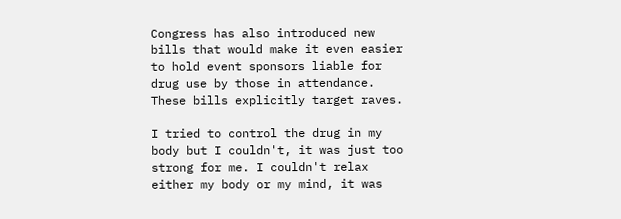Congress has also introduced new bills that would make it even easier to hold event sponsors liable for drug use by those in attendance. These bills explicitly target raves.

I tried to control the drug in my body but I couldn't, it was just too strong for me. I couldn't relax either my body or my mind, it was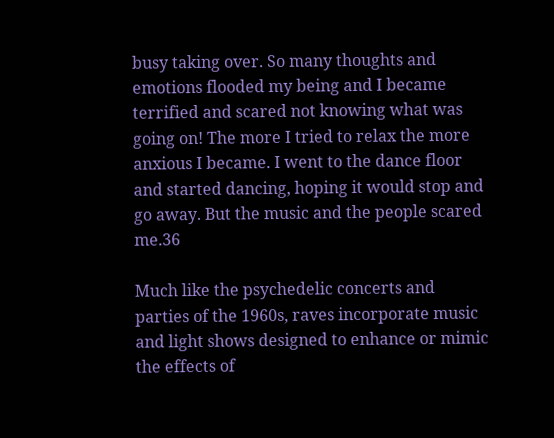busy taking over. So many thoughts and emotions flooded my being and I became terrified and scared not knowing what was going on! The more I tried to relax the more anxious I became. I went to the dance floor and started dancing, hoping it would stop and go away. But the music and the people scared me.36

Much like the psychedelic concerts and parties of the 1960s, raves incorporate music and light shows designed to enhance or mimic the effects of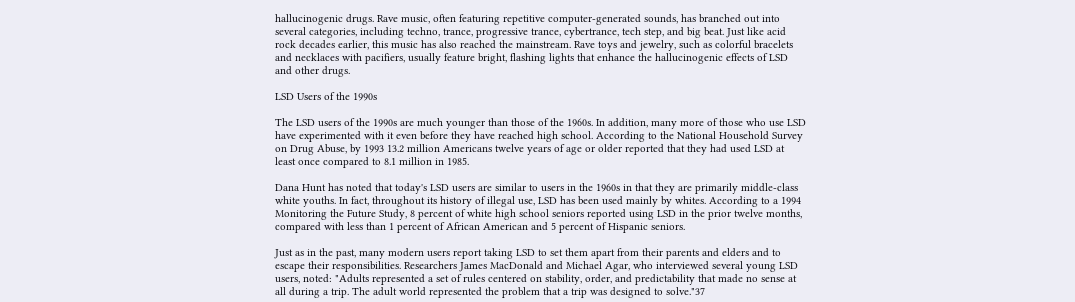hallucinogenic drugs. Rave music, often featuring repetitive computer-generated sounds, has branched out into several categories, including techno, trance, progressive trance, cybertrance, tech step, and big beat. Just like acid rock decades earlier, this music has also reached the mainstream. Rave toys and jewelry, such as colorful bracelets and necklaces with pacifiers, usually feature bright, flashing lights that enhance the hallucinogenic effects of LSD and other drugs.

LSD Users of the 1990s

The LSD users of the 1990s are much younger than those of the 1960s. In addition, many more of those who use LSD have experimented with it even before they have reached high school. According to the National Household Survey on Drug Abuse, by 1993 13.2 million Americans twelve years of age or older reported that they had used LSD at least once compared to 8.1 million in 1985.

Dana Hunt has noted that today's LSD users are similar to users in the 1960s in that they are primarily middle-class white youths. In fact, throughout its history of illegal use, LSD has been used mainly by whites. According to a 1994 Monitoring the Future Study, 8 percent of white high school seniors reported using LSD in the prior twelve months, compared with less than 1 percent of African American and 5 percent of Hispanic seniors.

Just as in the past, many modern users report taking LSD to set them apart from their parents and elders and to escape their responsibilities. Researchers James MacDonald and Michael Agar, who interviewed several young LSD users, noted: "Adults represented a set of rules centered on stability, order, and predictability that made no sense at all during a trip. The adult world represented the problem that a trip was designed to solve."37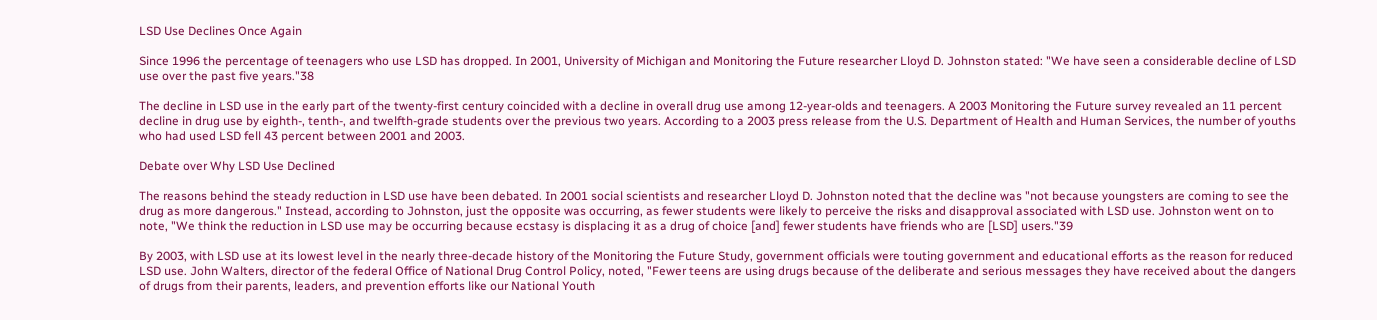LSD Use Declines Once Again

Since 1996 the percentage of teenagers who use LSD has dropped. In 2001, University of Michigan and Monitoring the Future researcher Lloyd D. Johnston stated: "We have seen a considerable decline of LSD use over the past five years."38

The decline in LSD use in the early part of the twenty-first century coincided with a decline in overall drug use among 12-year-olds and teenagers. A 2003 Monitoring the Future survey revealed an 11 percent decline in drug use by eighth-, tenth-, and twelfth-grade students over the previous two years. According to a 2003 press release from the U.S. Department of Health and Human Services, the number of youths who had used LSD fell 43 percent between 2001 and 2003.

Debate over Why LSD Use Declined

The reasons behind the steady reduction in LSD use have been debated. In 2001 social scientists and researcher Lloyd D. Johnston noted that the decline was "not because youngsters are coming to see the drug as more dangerous." Instead, according to Johnston, just the opposite was occurring, as fewer students were likely to perceive the risks and disapproval associated with LSD use. Johnston went on to note, "We think the reduction in LSD use may be occurring because ecstasy is displacing it as a drug of choice [and] fewer students have friends who are [LSD] users."39

By 2003, with LSD use at its lowest level in the nearly three-decade history of the Monitoring the Future Study, government officials were touting government and educational efforts as the reason for reduced LSD use. John Walters, director of the federal Office of National Drug Control Policy, noted, "Fewer teens are using drugs because of the deliberate and serious messages they have received about the dangers of drugs from their parents, leaders, and prevention efforts like our National Youth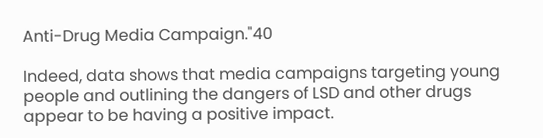Anti-Drug Media Campaign."40

Indeed, data shows that media campaigns targeting young people and outlining the dangers of LSD and other drugs appear to be having a positive impact.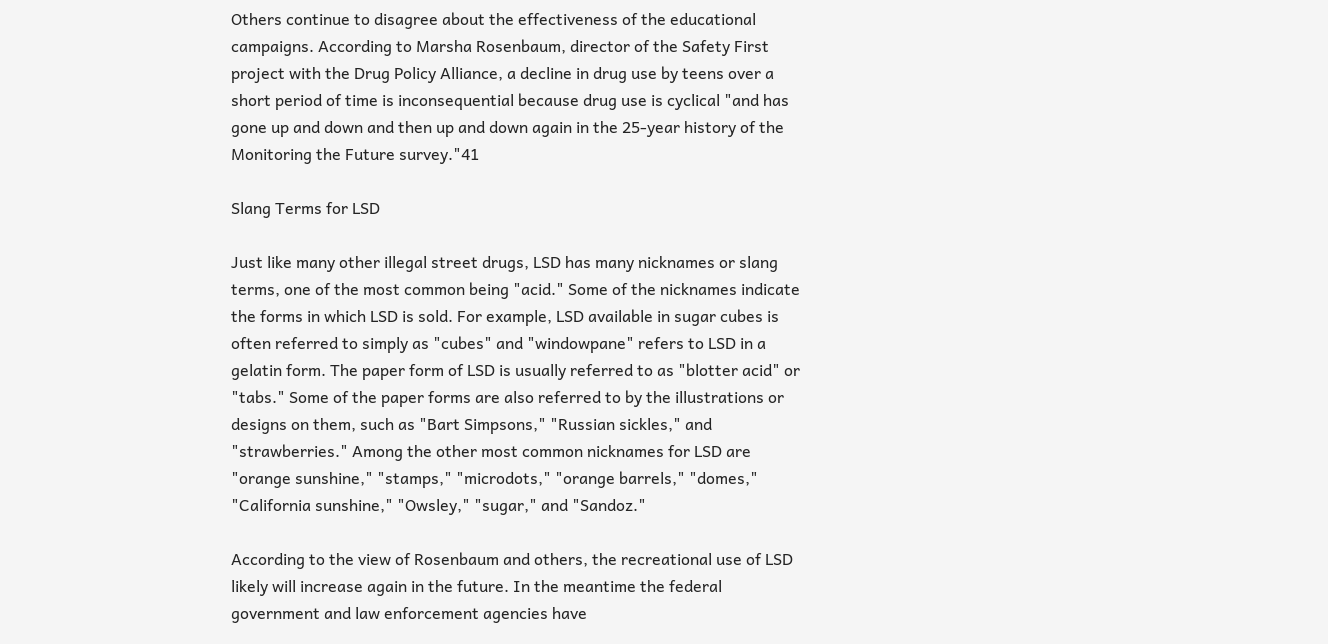Others continue to disagree about the effectiveness of the educational campaigns. According to Marsha Rosenbaum, director of the Safety First project with the Drug Policy Alliance, a decline in drug use by teens over a short period of time is inconsequential because drug use is cyclical "and has gone up and down and then up and down again in the 25-year history of the Monitoring the Future survey."41

Slang Terms for LSD

Just like many other illegal street drugs, LSD has many nicknames or slang terms, one of the most common being "acid." Some of the nicknames indicate the forms in which LSD is sold. For example, LSD available in sugar cubes is often referred to simply as "cubes" and "windowpane" refers to LSD in a gelatin form. The paper form of LSD is usually referred to as "blotter acid" or "tabs." Some of the paper forms are also referred to by the illustrations or designs on them, such as "Bart Simpsons," "Russian sickles," and "strawberries." Among the other most common nicknames for LSD are "orange sunshine," "stamps," "microdots," "orange barrels," "domes," "California sunshine," "Owsley," "sugar," and "Sandoz."

According to the view of Rosenbaum and others, the recreational use of LSD likely will increase again in the future. In the meantime the federal government and law enforcement agencies have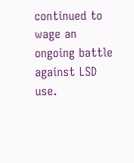continued to wage an ongoing battle against LSD use.